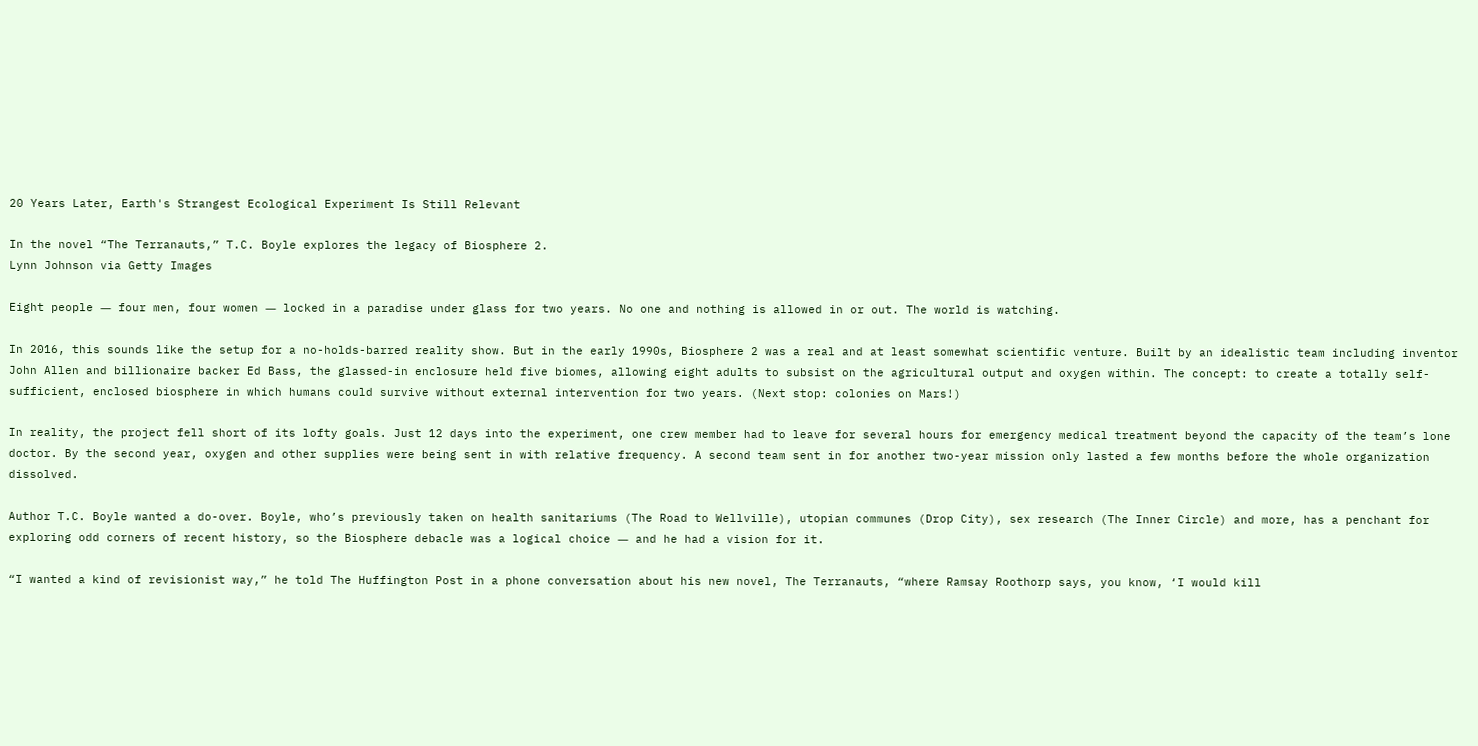20 Years Later, Earth's Strangest Ecological Experiment Is Still Relevant

In the novel “The Terranauts,” T.C. Boyle explores the legacy of Biosphere 2.
Lynn Johnson via Getty Images

Eight people ― four men, four women ― locked in a paradise under glass for two years. No one and nothing is allowed in or out. The world is watching.

In 2016, this sounds like the setup for a no-holds-barred reality show. But in the early 1990s, Biosphere 2 was a real and at least somewhat scientific venture. Built by an idealistic team including inventor John Allen and billionaire backer Ed Bass, the glassed-in enclosure held five biomes, allowing eight adults to subsist on the agricultural output and oxygen within. The concept: to create a totally self-sufficient, enclosed biosphere in which humans could survive without external intervention for two years. (Next stop: colonies on Mars!)

In reality, the project fell short of its lofty goals. Just 12 days into the experiment, one crew member had to leave for several hours for emergency medical treatment beyond the capacity of the team’s lone doctor. By the second year, oxygen and other supplies were being sent in with relative frequency. A second team sent in for another two-year mission only lasted a few months before the whole organization dissolved.

Author T.C. Boyle wanted a do-over. Boyle, who’s previously taken on health sanitariums (The Road to Wellville), utopian communes (Drop City), sex research (The Inner Circle) and more, has a penchant for exploring odd corners of recent history, so the Biosphere debacle was a logical choice ― and he had a vision for it.

“I wanted a kind of revisionist way,” he told The Huffington Post in a phone conversation about his new novel, The Terranauts, “where Ramsay Roothorp says, you know, ‘I would kill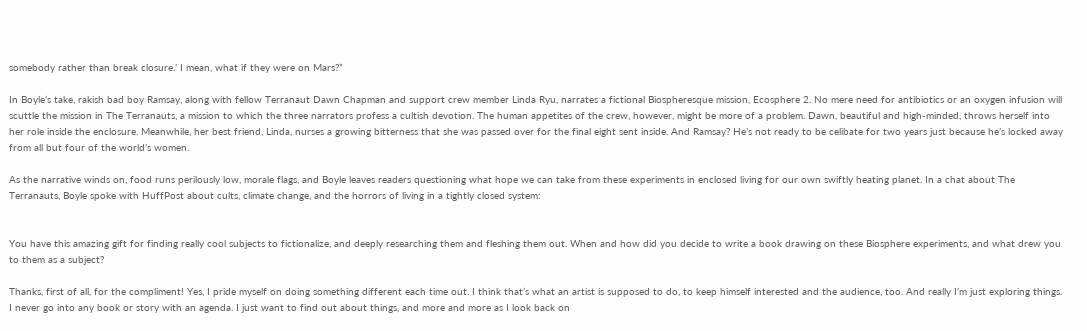somebody rather than break closure.’ I mean, what if they were on Mars?”

In Boyle’s take, rakish bad boy Ramsay, along with fellow Terranaut Dawn Chapman and support crew member Linda Ryu, narrates a fictional Biospheresque mission, Ecosphere 2. No mere need for antibiotics or an oxygen infusion will scuttle the mission in The Terranauts, a mission to which the three narrators profess a cultish devotion. The human appetites of the crew, however, might be more of a problem. Dawn, beautiful and high-minded, throws herself into her role inside the enclosure. Meanwhile, her best friend, Linda, nurses a growing bitterness that she was passed over for the final eight sent inside. And Ramsay? He’s not ready to be celibate for two years just because he’s locked away from all but four of the world’s women.

As the narrative winds on, food runs perilously low, morale flags, and Boyle leaves readers questioning what hope we can take from these experiments in enclosed living for our own swiftly heating planet. In a chat about The Terranauts, Boyle spoke with HuffPost about cults, climate change, and the horrors of living in a tightly closed system:


You have this amazing gift for finding really cool subjects to fictionalize, and deeply researching them and fleshing them out. When and how did you decide to write a book drawing on these Biosphere experiments, and what drew you to them as a subject?

Thanks, first of all, for the compliment! Yes, I pride myself on doing something different each time out. I think that’s what an artist is supposed to do, to keep himself interested and the audience, too. And really I’m just exploring things. I never go into any book or story with an agenda. I just want to find out about things, and more and more as I look back on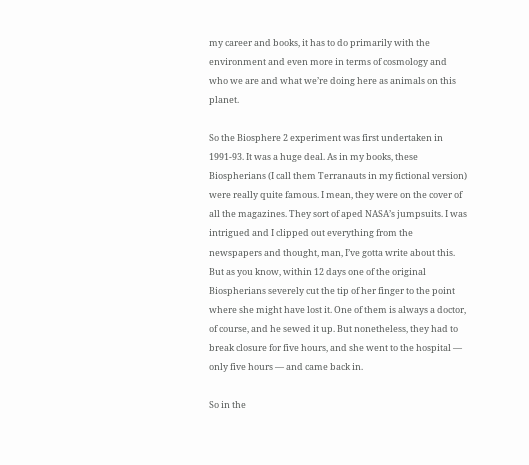my career and books, it has to do primarily with the environment and even more in terms of cosmology and who we are and what we’re doing here as animals on this planet.

So the Biosphere 2 experiment was first undertaken in 1991-93. It was a huge deal. As in my books, these Biospherians (I call them Terranauts in my fictional version) were really quite famous. I mean, they were on the cover of all the magazines. They sort of aped NASA’s jumpsuits. I was intrigued and I clipped out everything from the newspapers and thought, man, I’ve gotta write about this. But as you know, within 12 days one of the original Biospherians severely cut the tip of her finger to the point where she might have lost it. One of them is always a doctor, of course, and he sewed it up. But nonetheless, they had to break closure for five hours, and she went to the hospital ― only five hours ― and came back in.

So in the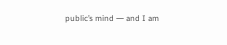public’s mind ― and I am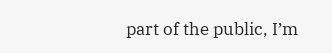part of the public, I’m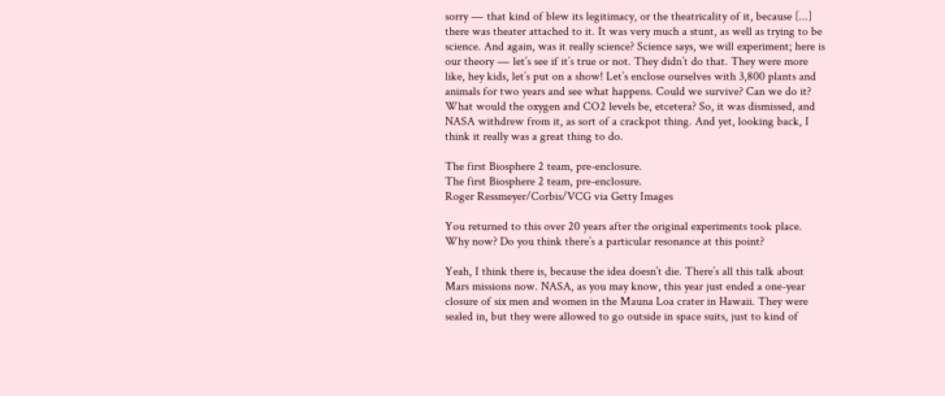sorry ― that kind of blew its legitimacy, or the theatricality of it, because [...] there was theater attached to it. It was very much a stunt, as well as trying to be science. And again, was it really science? Science says, we will experiment; here is our theory ― let’s see if it’s true or not. They didn’t do that. They were more like, hey kids, let’s put on a show! Let’s enclose ourselves with 3,800 plants and animals for two years and see what happens. Could we survive? Can we do it? What would the oxygen and CO2 levels be, etcetera? So, it was dismissed, and NASA withdrew from it, as sort of a crackpot thing. And yet, looking back, I think it really was a great thing to do.

The first Biosphere 2 team, pre-enclosure.
The first Biosphere 2 team, pre-enclosure.
Roger Ressmeyer/Corbis/VCG via Getty Images

You returned to this over 20 years after the original experiments took place. Why now? Do you think there’s a particular resonance at this point?

Yeah, I think there is, because the idea doesn’t die. There’s all this talk about Mars missions now. NASA, as you may know, this year just ended a one-year closure of six men and women in the Mauna Loa crater in Hawaii. They were sealed in, but they were allowed to go outside in space suits, just to kind of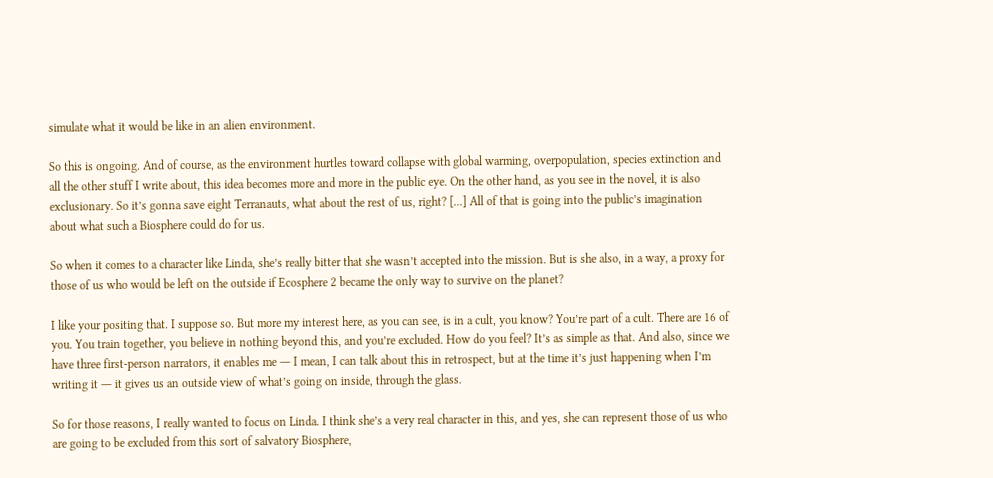simulate what it would be like in an alien environment.

So this is ongoing. And of course, as the environment hurtles toward collapse with global warming, overpopulation, species extinction and all the other stuff I write about, this idea becomes more and more in the public eye. On the other hand, as you see in the novel, it is also exclusionary. So it’s gonna save eight Terranauts, what about the rest of us, right? [...] All of that is going into the public’s imagination about what such a Biosphere could do for us.

So when it comes to a character like Linda, she’s really bitter that she wasn’t accepted into the mission. But is she also, in a way, a proxy for those of us who would be left on the outside if Ecosphere 2 became the only way to survive on the planet?

I like your positing that. I suppose so. But more my interest here, as you can see, is in a cult, you know? You’re part of a cult. There are 16 of you. You train together, you believe in nothing beyond this, and you’re excluded. How do you feel? It’s as simple as that. And also, since we have three first-person narrators, it enables me ― I mean, I can talk about this in retrospect, but at the time it’s just happening when I’m writing it ― it gives us an outside view of what’s going on inside, through the glass.

So for those reasons, I really wanted to focus on Linda. I think she’s a very real character in this, and yes, she can represent those of us who are going to be excluded from this sort of salvatory Biosphere,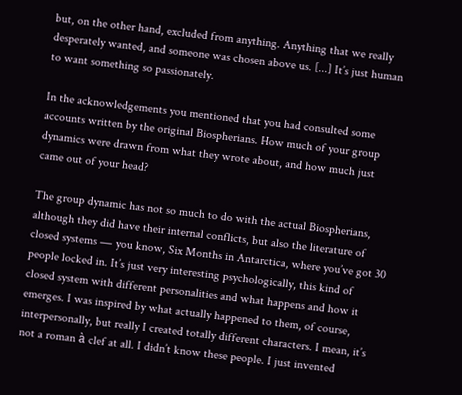but, on the other hand, excluded from anything. Anything that we really desperately wanted, and someone was chosen above us. [...] It’s just human to want something so passionately.

In the acknowledgements you mentioned that you had consulted some accounts written by the original Biospherians. How much of your group dynamics were drawn from what they wrote about, and how much just came out of your head?

The group dynamic has not so much to do with the actual Biospherians, although they did have their internal conflicts, but also the literature of closed systems ― you know, Six Months in Antarctica, where you’ve got 30 people locked in. It’s just very interesting psychologically, this kind of closed system with different personalities and what happens and how it emerges. I was inspired by what actually happened to them, of course, interpersonally, but really I created totally different characters. I mean, it’s not a roman à clef at all. I didn’t know these people. I just invented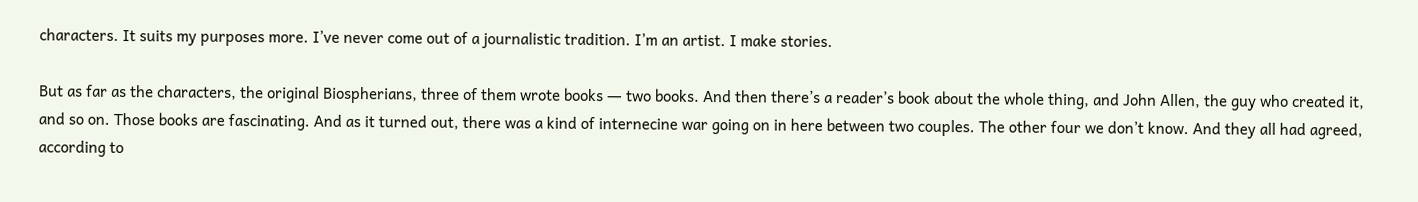characters. It suits my purposes more. I’ve never come out of a journalistic tradition. I’m an artist. I make stories.

But as far as the characters, the original Biospherians, three of them wrote books ― two books. And then there’s a reader’s book about the whole thing, and John Allen, the guy who created it, and so on. Those books are fascinating. And as it turned out, there was a kind of internecine war going on in here between two couples. The other four we don’t know. And they all had agreed, according to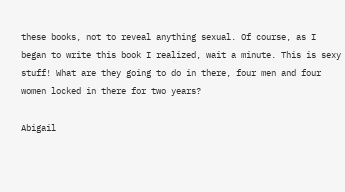these books, not to reveal anything sexual. Of course, as I began to write this book I realized, wait a minute. This is sexy stuff! What are they going to do in there, four men and four women locked in there for two years?

Abigail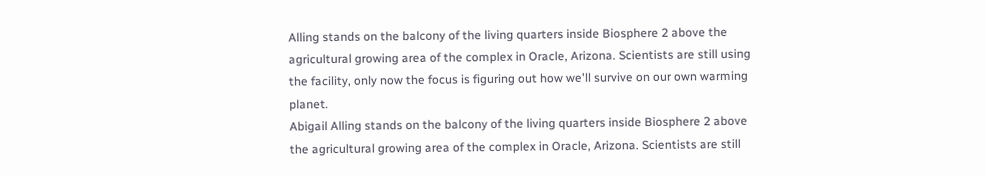Alling stands on the balcony of the living quarters inside Biosphere 2 above the agricultural growing area of the complex in Oracle, Arizona. Scientists are still using the facility, only now the focus is figuring out how we'll survive on our own warming planet.
Abigail Alling stands on the balcony of the living quarters inside Biosphere 2 above the agricultural growing area of the complex in Oracle, Arizona. Scientists are still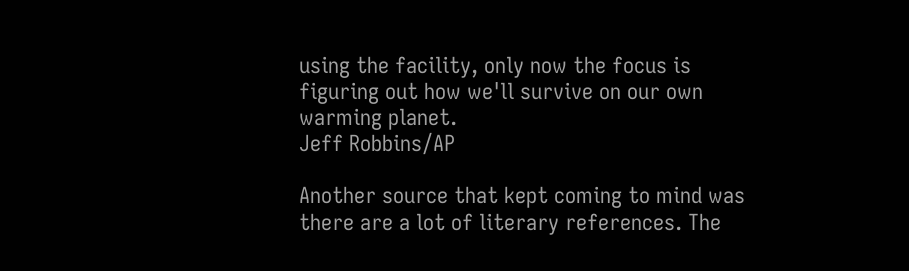using the facility, only now the focus is figuring out how we'll survive on our own warming planet.
Jeff Robbins/AP

Another source that kept coming to mind was there are a lot of literary references. The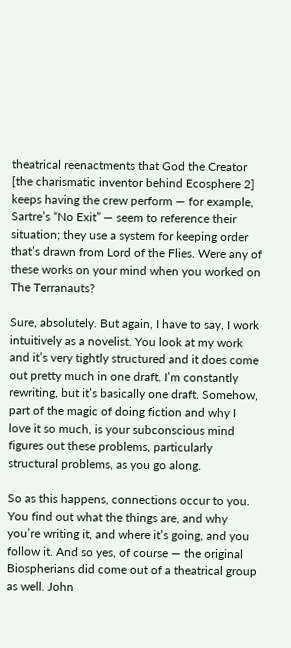theatrical reenactments that God the Creator [the charismatic inventor behind Ecosphere 2] keeps having the crew perform ― for example, Sartre’s “No Exit” ― seem to reference their situation; they use a system for keeping order that’s drawn from Lord of the Flies. Were any of these works on your mind when you worked on The Terranauts?

Sure, absolutely. But again, I have to say, I work intuitively as a novelist. You look at my work and it’s very tightly structured and it does come out pretty much in one draft. I’m constantly rewriting, but it’s basically one draft. Somehow, part of the magic of doing fiction and why I love it so much, is your subconscious mind figures out these problems, particularly structural problems, as you go along.

So as this happens, connections occur to you. You find out what the things are, and why you’re writing it, and where it’s going, and you follow it. And so yes, of course ― the original Biospherians did come out of a theatrical group as well. John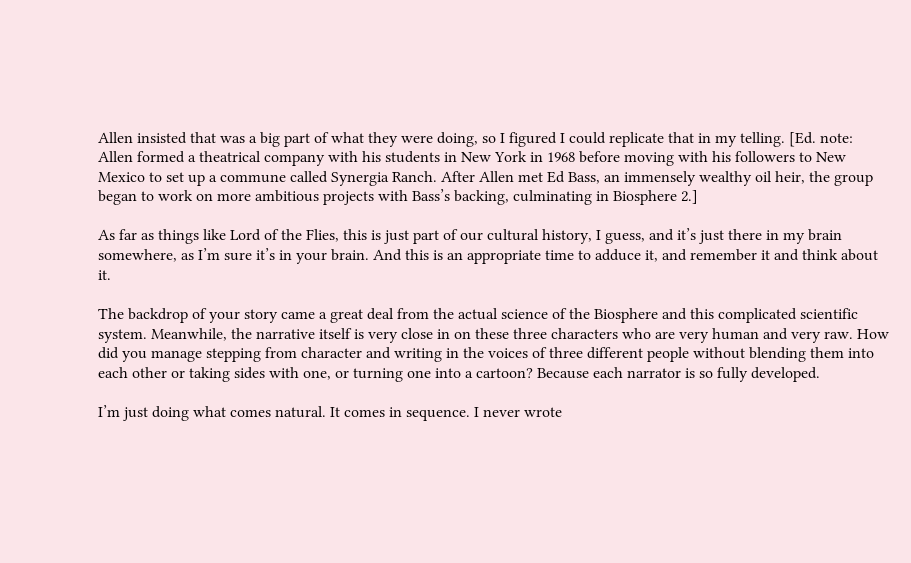Allen insisted that was a big part of what they were doing, so I figured I could replicate that in my telling. [Ed. note: Allen formed a theatrical company with his students in New York in 1968 before moving with his followers to New Mexico to set up a commune called Synergia Ranch. After Allen met Ed Bass, an immensely wealthy oil heir, the group began to work on more ambitious projects with Bass’s backing, culminating in Biosphere 2.]

As far as things like Lord of the Flies, this is just part of our cultural history, I guess, and it’s just there in my brain somewhere, as I’m sure it’s in your brain. And this is an appropriate time to adduce it, and remember it and think about it.

The backdrop of your story came a great deal from the actual science of the Biosphere and this complicated scientific system. Meanwhile, the narrative itself is very close in on these three characters who are very human and very raw. How did you manage stepping from character and writing in the voices of three different people without blending them into each other or taking sides with one, or turning one into a cartoon? Because each narrator is so fully developed.

I’m just doing what comes natural. It comes in sequence. I never wrote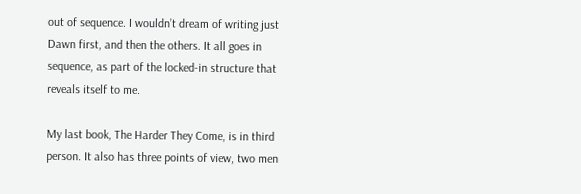out of sequence. I wouldn’t dream of writing just Dawn first, and then the others. It all goes in sequence, as part of the locked-in structure that reveals itself to me.

My last book, The Harder They Come, is in third person. It also has three points of view, two men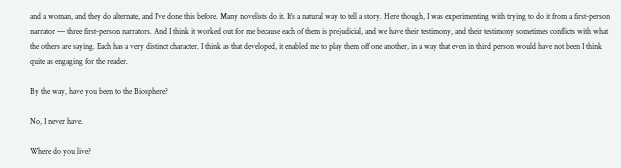and a woman, and they do alternate, and I’ve done this before. Many novelists do it. It’s a natural way to tell a story. Here though, I was experimenting with trying to do it from a first-person narrator ― three first-person narrators. And I think it worked out for me because each of them is prejudicial, and we have their testimony, and their testimony sometimes conflicts with what the others are saying. Each has a very distinct character. I think as that developed, it enabled me to play them off one another, in a way that even in third person would have not been I think quite as engaging for the reader.

By the way, have you been to the Biosphere?

No, I never have.

Where do you live?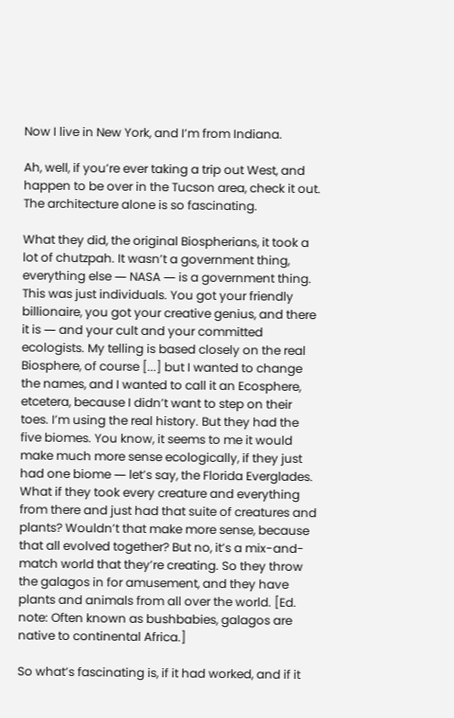Now I live in New York, and I’m from Indiana.

Ah, well, if you’re ever taking a trip out West, and happen to be over in the Tucson area, check it out. The architecture alone is so fascinating.

What they did, the original Biospherians, it took a lot of chutzpah. It wasn’t a government thing, everything else ― NASA ― is a government thing. This was just individuals. You got your friendly billionaire, you got your creative genius, and there it is ― and your cult and your committed ecologists. My telling is based closely on the real Biosphere, of course [...] but I wanted to change the names, and I wanted to call it an Ecosphere, etcetera, because I didn’t want to step on their toes. I’m using the real history. But they had the five biomes. You know, it seems to me it would make much more sense ecologically, if they just had one biome ― let’s say, the Florida Everglades. What if they took every creature and everything from there and just had that suite of creatures and plants? Wouldn’t that make more sense, because that all evolved together? But no, it’s a mix-and-match world that they’re creating. So they throw the galagos in for amusement, and they have plants and animals from all over the world. [Ed. note: Often known as bushbabies, galagos are native to continental Africa.]

So what’s fascinating is, if it had worked, and if it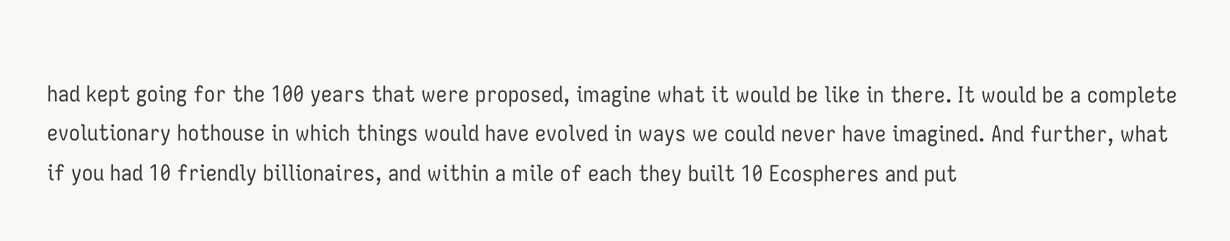had kept going for the 100 years that were proposed, imagine what it would be like in there. It would be a complete evolutionary hothouse in which things would have evolved in ways we could never have imagined. And further, what if you had 10 friendly billionaires, and within a mile of each they built 10 Ecospheres and put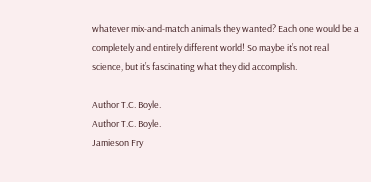whatever mix-and-match animals they wanted? Each one would be a completely and entirely different world! So maybe it’s not real science, but it’s fascinating what they did accomplish.

Author T.C. Boyle.
Author T.C. Boyle.
Jamieson Fry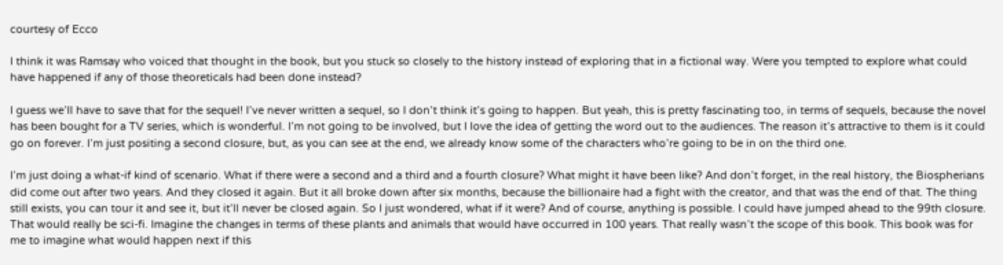courtesy of Ecco

I think it was Ramsay who voiced that thought in the book, but you stuck so closely to the history instead of exploring that in a fictional way. Were you tempted to explore what could have happened if any of those theoreticals had been done instead?

I guess we’ll have to save that for the sequel! I’ve never written a sequel, so I don’t think it’s going to happen. But yeah, this is pretty fascinating too, in terms of sequels, because the novel has been bought for a TV series, which is wonderful. I’m not going to be involved, but I love the idea of getting the word out to the audiences. The reason it’s attractive to them is it could go on forever. I’m just positing a second closure, but, as you can see at the end, we already know some of the characters who’re going to be in on the third one.

I’m just doing a what-if kind of scenario. What if there were a second and a third and a fourth closure? What might it have been like? And don’t forget, in the real history, the Biospherians did come out after two years. And they closed it again. But it all broke down after six months, because the billionaire had a fight with the creator, and that was the end of that. The thing still exists, you can tour it and see it, but it’ll never be closed again. So I just wondered, what if it were? And of course, anything is possible. I could have jumped ahead to the 99th closure. That would really be sci-fi. Imagine the changes in terms of these plants and animals that would have occurred in 100 years. That really wasn’t the scope of this book. This book was for me to imagine what would happen next if this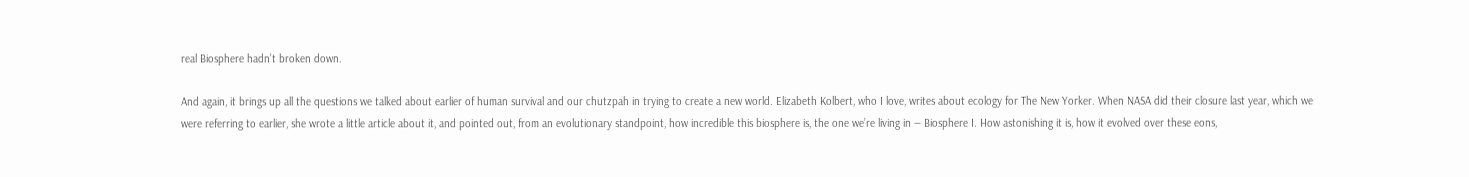real Biosphere hadn’t broken down.

And again, it brings up all the questions we talked about earlier of human survival and our chutzpah in trying to create a new world. Elizabeth Kolbert, who I love, writes about ecology for The New Yorker. When NASA did their closure last year, which we were referring to earlier, she wrote a little article about it, and pointed out, from an evolutionary standpoint, how incredible this biosphere is, the one we’re living in ― Biosphere I. How astonishing it is, how it evolved over these eons,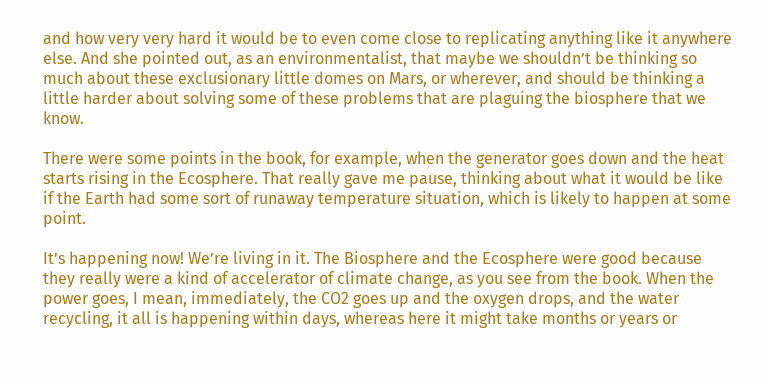and how very very hard it would be to even come close to replicating anything like it anywhere else. And she pointed out, as an environmentalist, that maybe we shouldn’t be thinking so much about these exclusionary little domes on Mars, or wherever, and should be thinking a little harder about solving some of these problems that are plaguing the biosphere that we know.

There were some points in the book, for example, when the generator goes down and the heat starts rising in the Ecosphere. That really gave me pause, thinking about what it would be like if the Earth had some sort of runaway temperature situation, which is likely to happen at some point.

It’s happening now! We’re living in it. The Biosphere and the Ecosphere were good because they really were a kind of accelerator of climate change, as you see from the book. When the power goes, I mean, immediately, the CO2 goes up and the oxygen drops, and the water recycling, it all is happening within days, whereas here it might take months or years or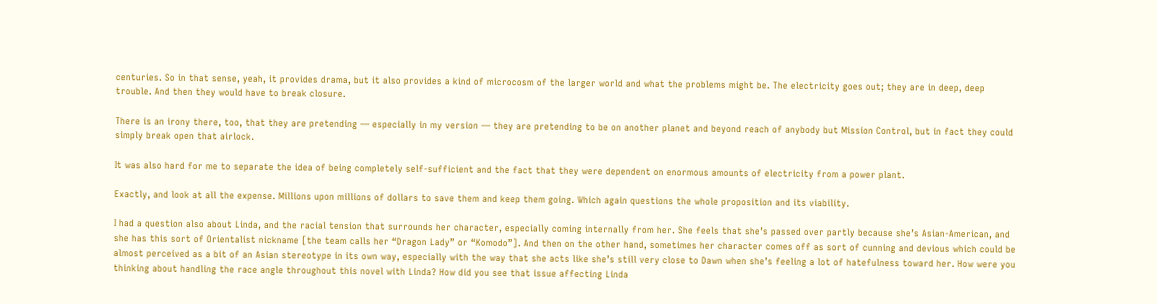centuries. So in that sense, yeah, it provides drama, but it also provides a kind of microcosm of the larger world and what the problems might be. The electricity goes out; they are in deep, deep trouble. And then they would have to break closure.

There is an irony there, too, that they are pretending ― especially in my version ― they are pretending to be on another planet and beyond reach of anybody but Mission Control, but in fact they could simply break open that airlock.

It was also hard for me to separate the idea of being completely self-sufficient and the fact that they were dependent on enormous amounts of electricity from a power plant.

Exactly, and look at all the expense. Millions upon millions of dollars to save them and keep them going. Which again questions the whole proposition and its viability.

I had a question also about Linda, and the racial tension that surrounds her character, especially coming internally from her. She feels that she’s passed over partly because she’s Asian-American, and she has this sort of Orientalist nickname [the team calls her “Dragon Lady” or “Komodo”]. And then on the other hand, sometimes her character comes off as sort of cunning and devious which could be almost perceived as a bit of an Asian stereotype in its own way, especially with the way that she acts like she’s still very close to Dawn when she’s feeling a lot of hatefulness toward her. How were you thinking about handling the race angle throughout this novel with Linda? How did you see that issue affecting Linda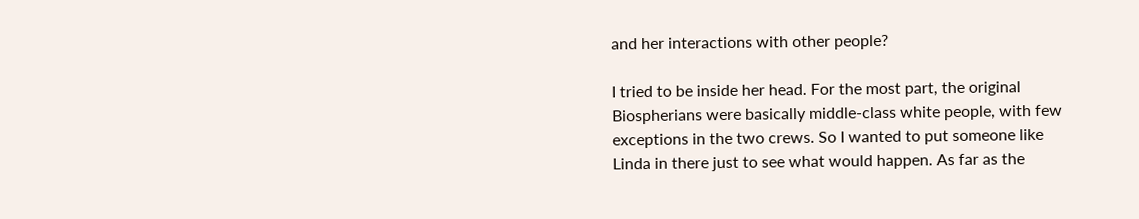and her interactions with other people?

I tried to be inside her head. For the most part, the original Biospherians were basically middle-class white people, with few exceptions in the two crews. So I wanted to put someone like Linda in there just to see what would happen. As far as the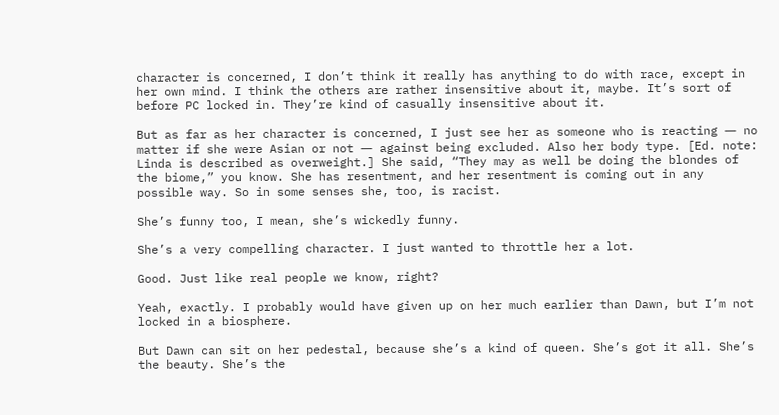character is concerned, I don’t think it really has anything to do with race, except in her own mind. I think the others are rather insensitive about it, maybe. It’s sort of before PC locked in. They’re kind of casually insensitive about it.

But as far as her character is concerned, I just see her as someone who is reacting ― no matter if she were Asian or not ― against being excluded. Also her body type. [Ed. note: Linda is described as overweight.] She said, “They may as well be doing the blondes of the biome,” you know. She has resentment, and her resentment is coming out in any possible way. So in some senses she, too, is racist.

She’s funny too, I mean, she’s wickedly funny.

She’s a very compelling character. I just wanted to throttle her a lot.

Good. Just like real people we know, right?

Yeah, exactly. I probably would have given up on her much earlier than Dawn, but I’m not locked in a biosphere.

But Dawn can sit on her pedestal, because she’s a kind of queen. She’s got it all. She’s the beauty. She’s the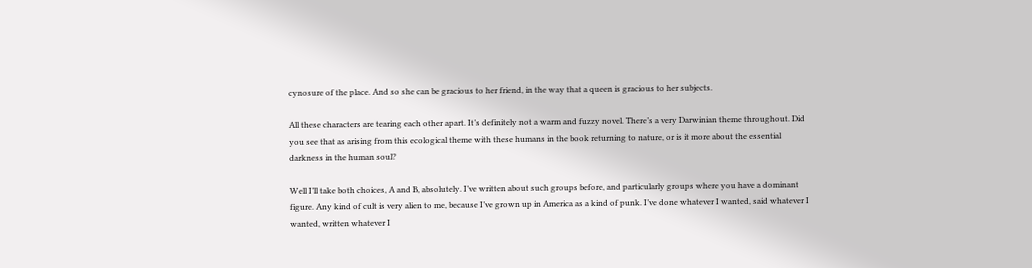cynosure of the place. And so she can be gracious to her friend, in the way that a queen is gracious to her subjects.

All these characters are tearing each other apart. It’s definitely not a warm and fuzzy novel. There’s a very Darwinian theme throughout. Did you see that as arising from this ecological theme with these humans in the book returning to nature, or is it more about the essential darkness in the human soul?

Well I’ll take both choices, A and B, absolutely. I’ve written about such groups before, and particularly groups where you have a dominant figure. Any kind of cult is very alien to me, because I’ve grown up in America as a kind of punk. I’ve done whatever I wanted, said whatever I wanted, written whatever I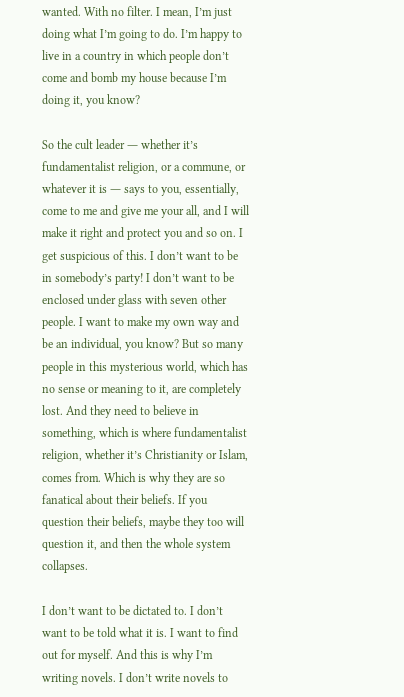wanted. With no filter. I mean, I’m just doing what I’m going to do. I’m happy to live in a country in which people don’t come and bomb my house because I’m doing it, you know?

So the cult leader ― whether it’s fundamentalist religion, or a commune, or whatever it is ― says to you, essentially, come to me and give me your all, and I will make it right and protect you and so on. I get suspicious of this. I don’t want to be in somebody’s party! I don’t want to be enclosed under glass with seven other people. I want to make my own way and be an individual, you know? But so many people in this mysterious world, which has no sense or meaning to it, are completely lost. And they need to believe in something, which is where fundamentalist religion, whether it’s Christianity or Islam, comes from. Which is why they are so fanatical about their beliefs. If you question their beliefs, maybe they too will question it, and then the whole system collapses.

I don’t want to be dictated to. I don’t want to be told what it is. I want to find out for myself. And this is why I’m writing novels. I don’t write novels to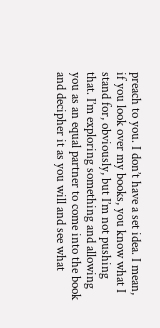preach to you. I don’t have a set idea. I mean, if you look over my books, you know what I stand for, obviously, but I’m not pushing that. I’m exploring something and allowing you as an equal partner to come into the book and decipher it as you will and see what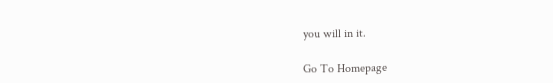you will in it.

Go To Homepage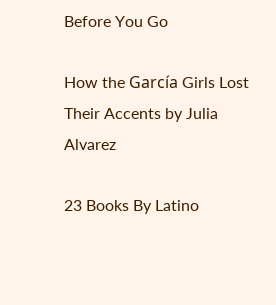Before You Go

How the García Girls Lost Their Accents by Julia Alvarez

23 Books By Latino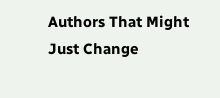Authors That Might Just Change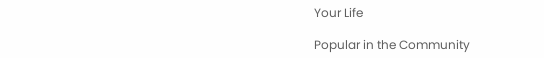Your Life

Popular in the Community